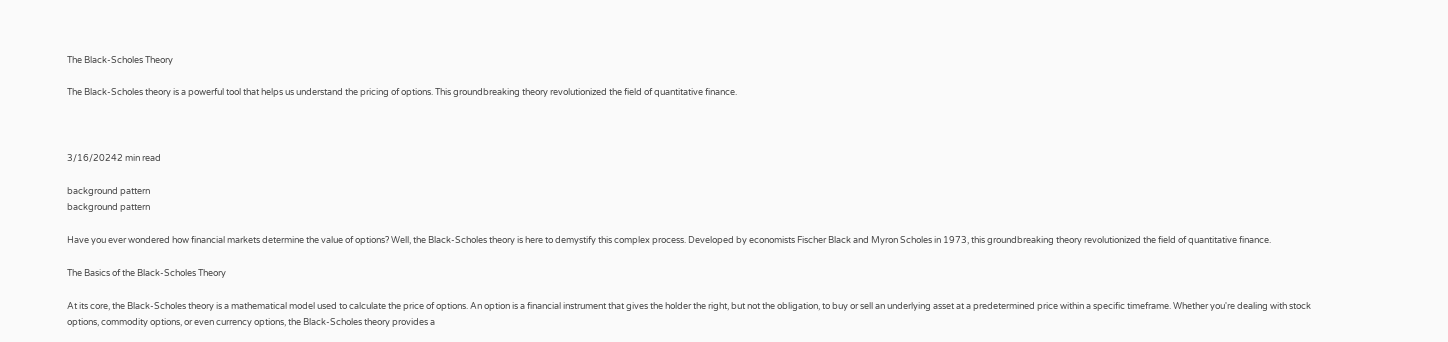The Black-Scholes Theory

The Black-Scholes theory is a powerful tool that helps us understand the pricing of options. This groundbreaking theory revolutionized the field of quantitative finance.



3/16/20242 min read

background pattern
background pattern

Have you ever wondered how financial markets determine the value of options? Well, the Black-Scholes theory is here to demystify this complex process. Developed by economists Fischer Black and Myron Scholes in 1973, this groundbreaking theory revolutionized the field of quantitative finance.

The Basics of the Black-Scholes Theory

At its core, the Black-Scholes theory is a mathematical model used to calculate the price of options. An option is a financial instrument that gives the holder the right, but not the obligation, to buy or sell an underlying asset at a predetermined price within a specific timeframe. Whether you're dealing with stock options, commodity options, or even currency options, the Black-Scholes theory provides a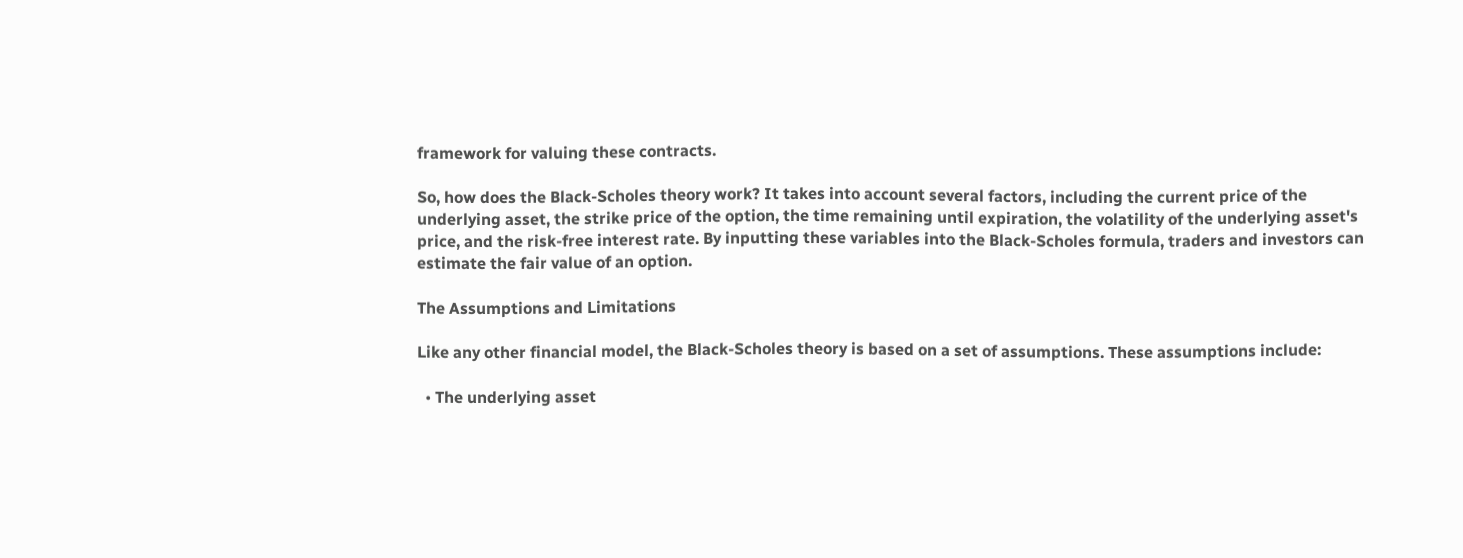framework for valuing these contracts.

So, how does the Black-Scholes theory work? It takes into account several factors, including the current price of the underlying asset, the strike price of the option, the time remaining until expiration, the volatility of the underlying asset's price, and the risk-free interest rate. By inputting these variables into the Black-Scholes formula, traders and investors can estimate the fair value of an option.

The Assumptions and Limitations

Like any other financial model, the Black-Scholes theory is based on a set of assumptions. These assumptions include:

  • The underlying asset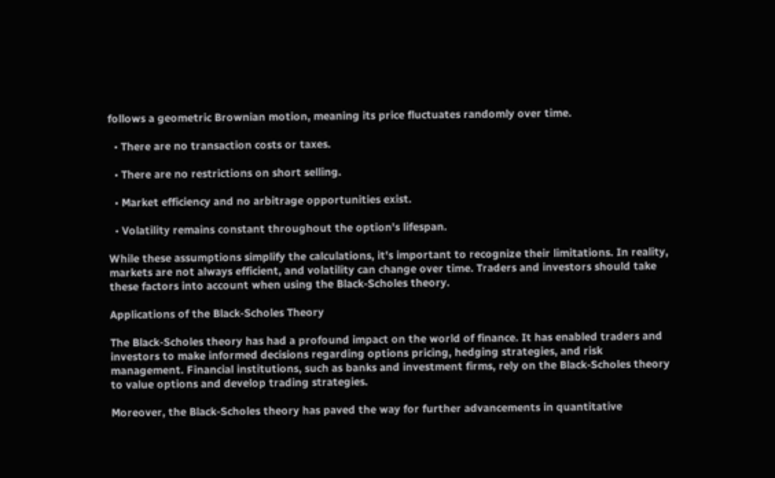follows a geometric Brownian motion, meaning its price fluctuates randomly over time.

  • There are no transaction costs or taxes.

  • There are no restrictions on short selling.

  • Market efficiency and no arbitrage opportunities exist.

  • Volatility remains constant throughout the option's lifespan.

While these assumptions simplify the calculations, it's important to recognize their limitations. In reality, markets are not always efficient, and volatility can change over time. Traders and investors should take these factors into account when using the Black-Scholes theory.

Applications of the Black-Scholes Theory

The Black-Scholes theory has had a profound impact on the world of finance. It has enabled traders and investors to make informed decisions regarding options pricing, hedging strategies, and risk management. Financial institutions, such as banks and investment firms, rely on the Black-Scholes theory to value options and develop trading strategies.

Moreover, the Black-Scholes theory has paved the way for further advancements in quantitative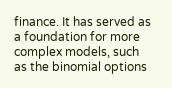finance. It has served as a foundation for more complex models, such as the binomial options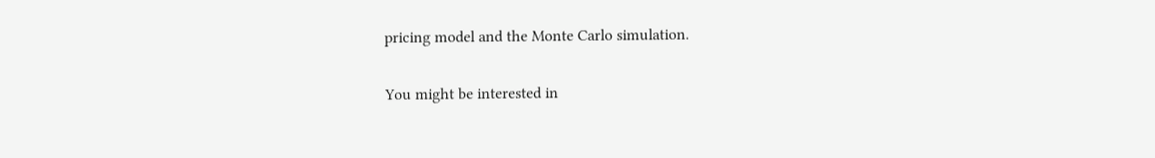pricing model and the Monte Carlo simulation.

You might be interested in